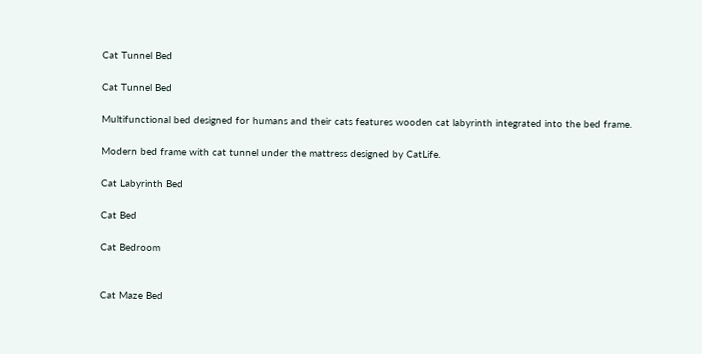Cat Tunnel Bed

Cat Tunnel Bed

Multifunctional bed designed for humans and their cats features wooden cat labyrinth integrated into the bed frame.

Modern bed frame with cat tunnel under the mattress designed by CatLife.

Cat Labyrinth Bed

Cat Bed

Cat Bedroom


Cat Maze Bed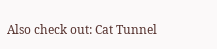Also check out: Cat Tunnel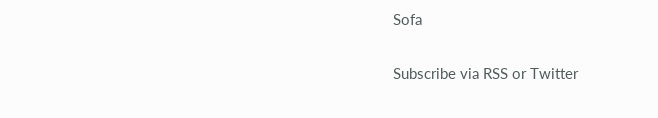Sofa

Subscribe via RSS or Twitter